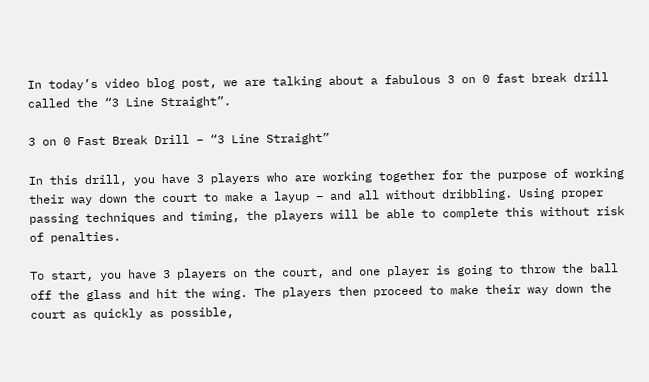In today’s video blog post, we are talking about a fabulous 3 on 0 fast break drill called the “3 Line Straight”.

3 on 0 Fast Break Drill – “3 Line Straight”

In this drill, you have 3 players who are working together for the purpose of working their way down the court to make a layup – and all without dribbling. Using proper passing techniques and timing, the players will be able to complete this without risk of penalties.

To start, you have 3 players on the court, and one player is going to throw the ball off the glass and hit the wing. The players then proceed to make their way down the court as quickly as possible,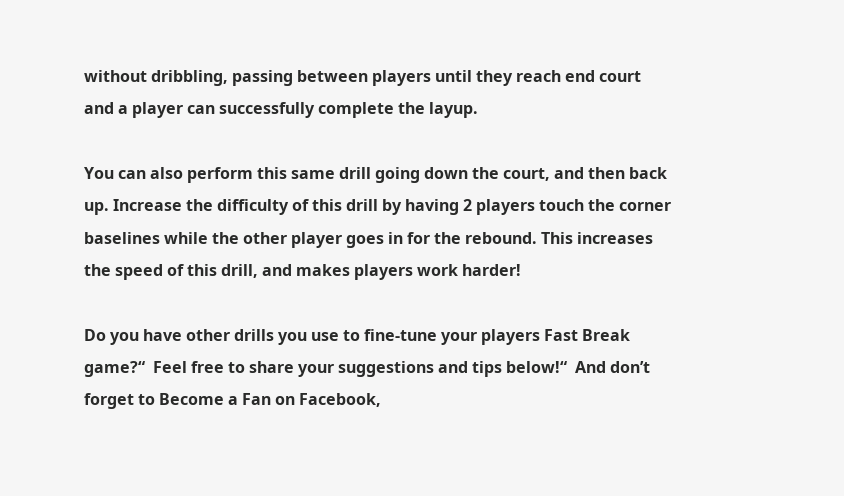without dribbling, passing between players until they reach end court and a player can successfully complete the layup.

You can also perform this same drill going down the court, and then back up. Increase the difficulty of this drill by having 2 players touch the corner baselines while the other player goes in for the rebound. This increases the speed of this drill, and makes players work harder!

Do you have other drills you use to fine-tune your players Fast Break game?“  Feel free to share your suggestions and tips below!“  And don’t forget to Become a Fan on Facebook,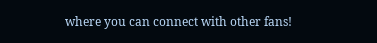where you can connect with other fans!